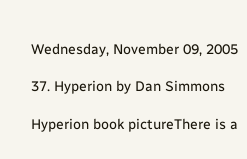Wednesday, November 09, 2005

37. Hyperion by Dan Simmons

Hyperion book pictureThere is a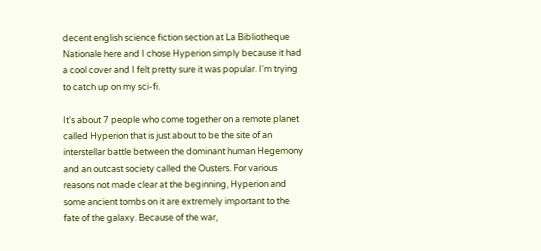decent english science fiction section at La Bibliotheque Nationale here and I chose Hyperion simply because it had a cool cover and I felt pretty sure it was popular. I'm trying to catch up on my sci-fi.

It's about 7 people who come together on a remote planet called Hyperion that is just about to be the site of an interstellar battle between the dominant human Hegemony and an outcast society called the Ousters. For various reasons not made clear at the beginning, Hyperion and some ancient tombs on it are extremely important to the fate of the galaxy. Because of the war,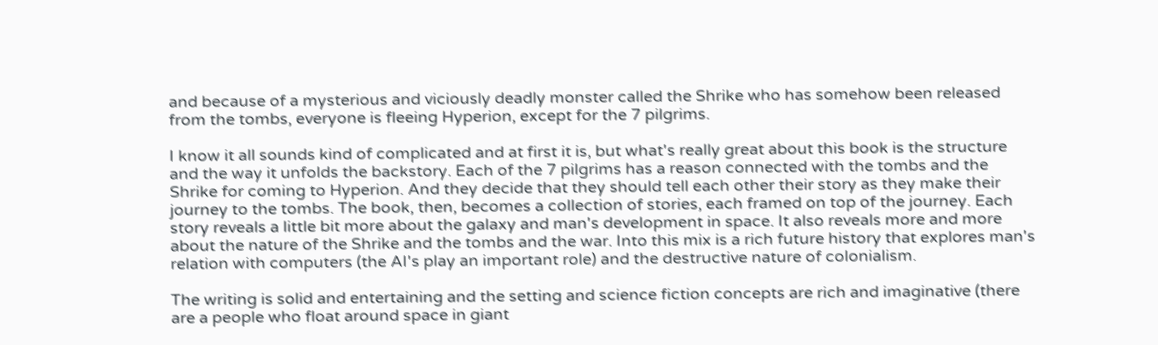and because of a mysterious and viciously deadly monster called the Shrike who has somehow been released from the tombs, everyone is fleeing Hyperion, except for the 7 pilgrims.

I know it all sounds kind of complicated and at first it is, but what's really great about this book is the structure and the way it unfolds the backstory. Each of the 7 pilgrims has a reason connected with the tombs and the Shrike for coming to Hyperion. And they decide that they should tell each other their story as they make their journey to the tombs. The book, then, becomes a collection of stories, each framed on top of the journey. Each story reveals a little bit more about the galaxy and man's development in space. It also reveals more and more about the nature of the Shrike and the tombs and the war. Into this mix is a rich future history that explores man's relation with computers (the AI's play an important role) and the destructive nature of colonialism.

The writing is solid and entertaining and the setting and science fiction concepts are rich and imaginative (there are a people who float around space in giant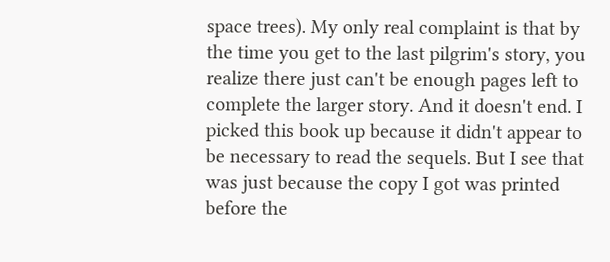space trees). My only real complaint is that by the time you get to the last pilgrim's story, you realize there just can't be enough pages left to complete the larger story. And it doesn't end. I picked this book up because it didn't appear to be necessary to read the sequels. But I see that was just because the copy I got was printed before the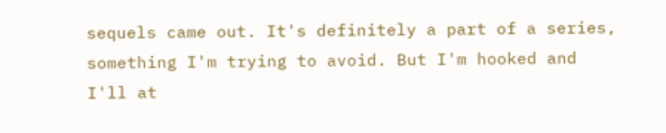sequels came out. It's definitely a part of a series, something I'm trying to avoid. But I'm hooked and I'll at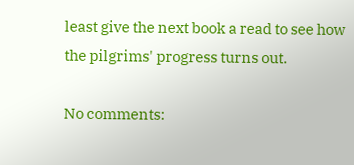least give the next book a read to see how the pilgrims' progress turns out.

No comments: